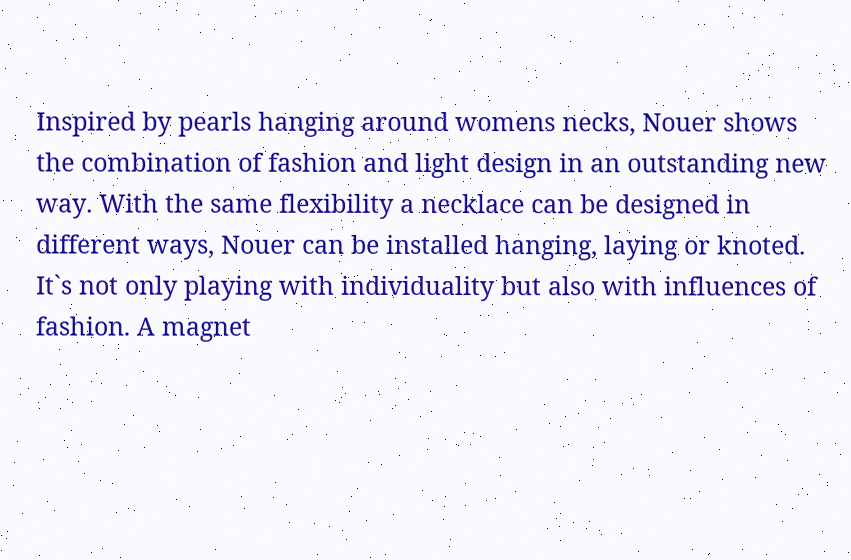Inspired by pearls hanging around womens necks, Nouer shows the combination of fashion and light design in an outstanding new way. With the same flexibility a necklace can be designed in different ways, Nouer can be installed hanging, laying or knoted. It`s not only playing with individuality but also with influences of fashion. A magnet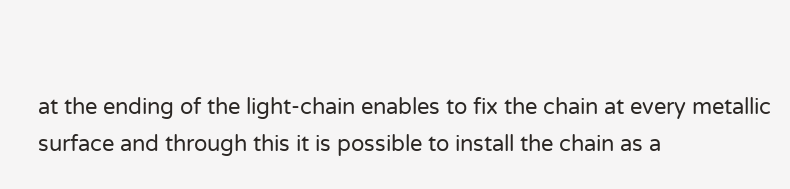at the ending of the light-chain enables to fix the chain at every metallic surface and through this it is possible to install the chain as a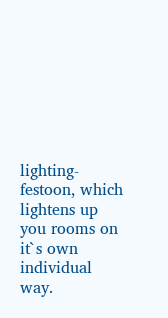lighting-festoon, which lightens up you rooms on it`s own individual way.